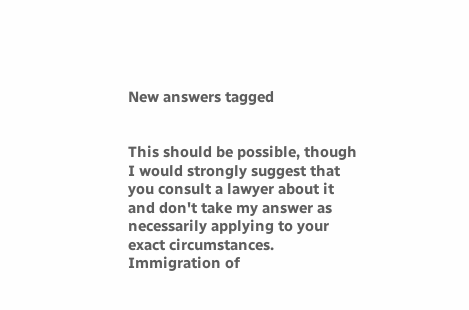New answers tagged


This should be possible, though I would strongly suggest that you consult a lawyer about it and don't take my answer as necessarily applying to your exact circumstances. Immigration of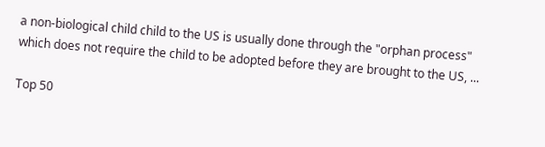a non-biological child child to the US is usually done through the "orphan process" which does not require the child to be adopted before they are brought to the US, ...

Top 50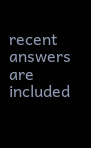recent answers are included